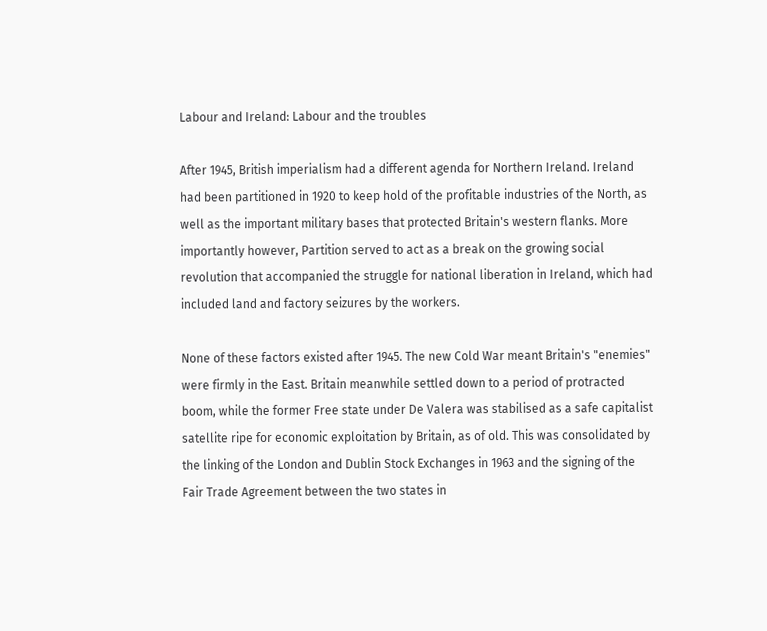Labour and Ireland: Labour and the troubles

After 1945, British imperialism had a different agenda for Northern Ireland. Ireland had been partitioned in 1920 to keep hold of the profitable industries of the North, as well as the important military bases that protected Britain's western flanks. More importantly however, Partition served to act as a break on the growing social revolution that accompanied the struggle for national liberation in Ireland, which had included land and factory seizures by the workers.

None of these factors existed after 1945. The new Cold War meant Britain's "enemies" were firmly in the East. Britain meanwhile settled down to a period of protracted boom, while the former Free state under De Valera was stabilised as a safe capitalist satellite ripe for economic exploitation by Britain, as of old. This was consolidated by the linking of the London and Dublin Stock Exchanges in 1963 and the signing of the Fair Trade Agreement between the two states in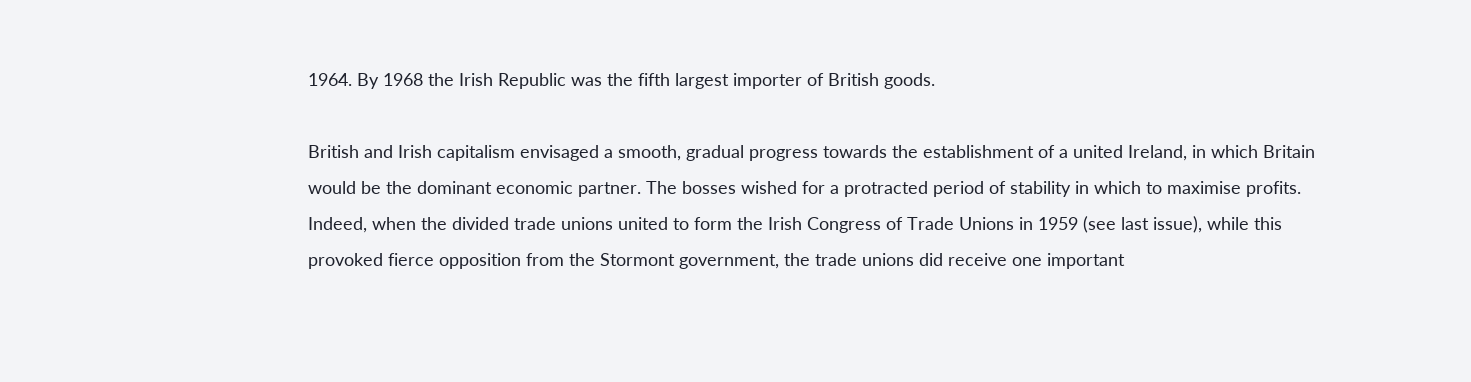1964. By 1968 the Irish Republic was the fifth largest importer of British goods.

British and Irish capitalism envisaged a smooth, gradual progress towards the establishment of a united Ireland, in which Britain would be the dominant economic partner. The bosses wished for a protracted period of stability in which to maximise profits. Indeed, when the divided trade unions united to form the Irish Congress of Trade Unions in 1959 (see last issue), while this provoked fierce opposition from the Stormont government, the trade unions did receive one important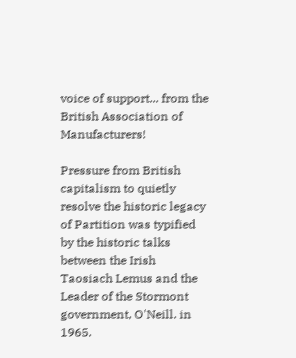voice of support... from the British Association of Manufacturers!

Pressure from British capitalism to quietly resolve the historic legacy of Partition was typified by the historic talks between the Irish Taosiach Lemus and the Leader of the Stormont government, O'Neill. in 1965.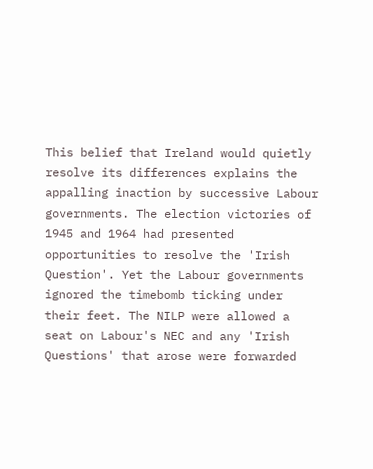This belief that Ireland would quietly resolve its differences explains the appalling inaction by successive Labour governments. The election victories of 1945 and 1964 had presented opportunities to resolve the 'Irish Question'. Yet the Labour governments ignored the timebomb ticking under their feet. The NILP were allowed a seat on Labour's NEC and any 'Irish Questions' that arose were forwarded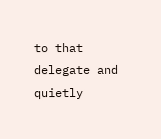to that delegate and quietly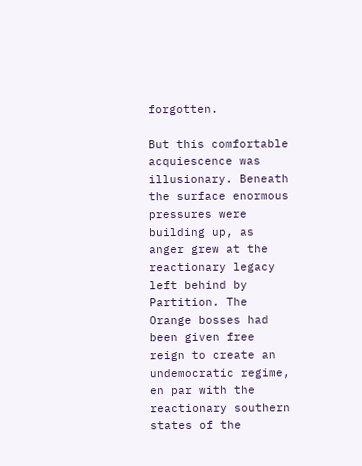forgotten.

But this comfortable acquiescence was illusionary. Beneath the surface enormous pressures were building up, as anger grew at the reactionary legacy left behind by Partition. The Orange bosses had been given free reign to create an undemocratic regime, en par with the reactionary southern states of the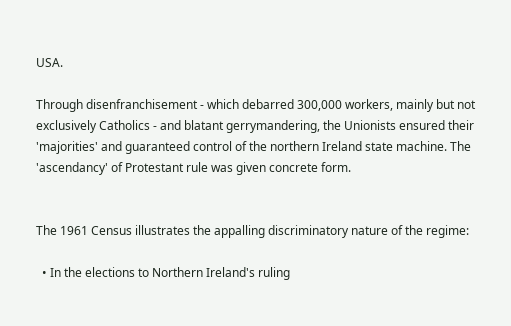USA.

Through disenfranchisement - which debarred 300,000 workers, mainly but not exclusively Catholics - and blatant gerrymandering, the Unionists ensured their 'majorities' and guaranteed control of the northern Ireland state machine. The 'ascendancy' of Protestant rule was given concrete form.


The 1961 Census illustrates the appalling discriminatory nature of the regime:

  • In the elections to Northern Ireland's ruling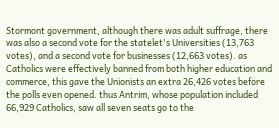Stormont government, although there was adult suffrage, there was also a second vote for the statelet's Universities (13,763 votes), and a second vote for businesses (12,663 votes). as Catholics were effectively banned from both higher education and commerce, this gave the Unionists an extra 26,426 votes before the polls even opened. thus Antrim, whose population included 66,929 Catholics, saw all seven seats go to the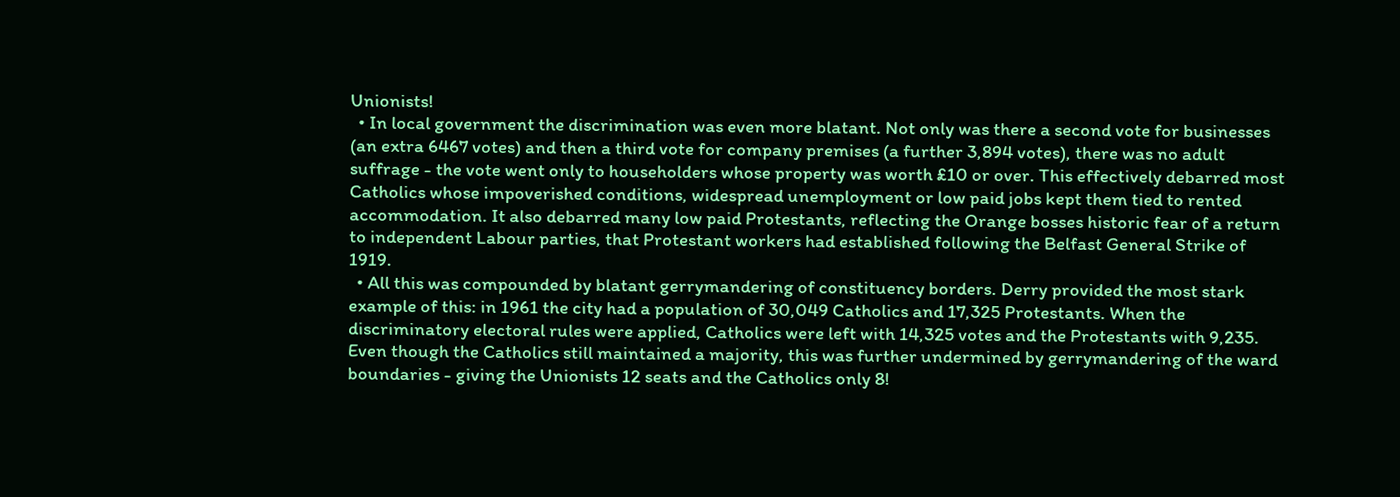Unionists!
  • In local government the discrimination was even more blatant. Not only was there a second vote for businesses (an extra 6467 votes) and then a third vote for company premises (a further 3,894 votes), there was no adult suffrage - the vote went only to householders whose property was worth £10 or over. This effectively debarred most Catholics whose impoverished conditions, widespread unemployment or low paid jobs kept them tied to rented accommodation. It also debarred many low paid Protestants, reflecting the Orange bosses historic fear of a return to independent Labour parties, that Protestant workers had established following the Belfast General Strike of 1919.
  • All this was compounded by blatant gerrymandering of constituency borders. Derry provided the most stark example of this: in 1961 the city had a population of 30,049 Catholics and 17,325 Protestants. When the discriminatory electoral rules were applied, Catholics were left with 14,325 votes and the Protestants with 9,235. Even though the Catholics still maintained a majority, this was further undermined by gerrymandering of the ward boundaries - giving the Unionists 12 seats and the Catholics only 8!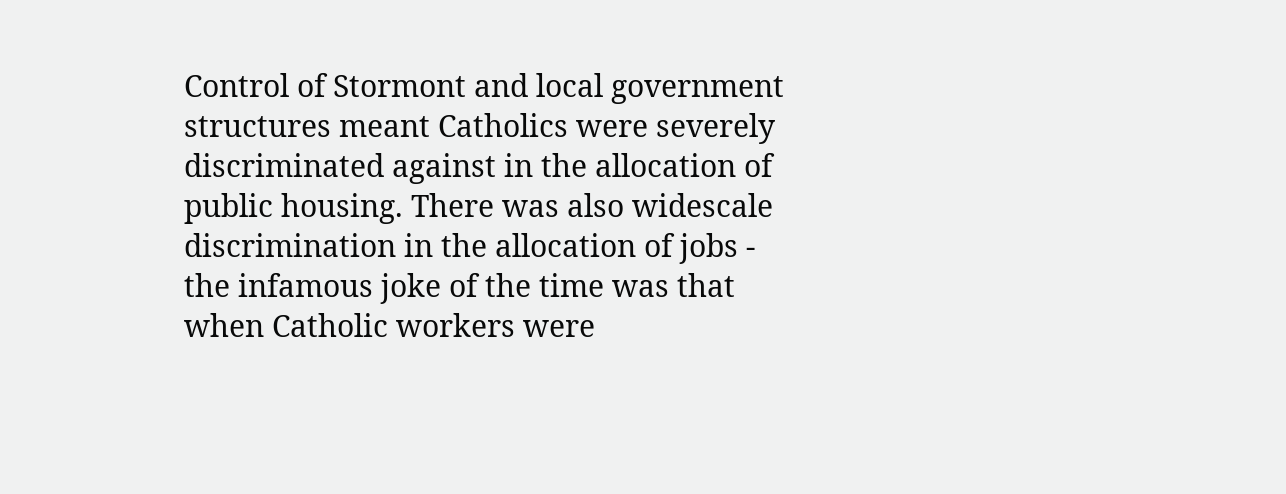Control of Stormont and local government structures meant Catholics were severely discriminated against in the allocation of public housing. There was also widescale discrimination in the allocation of jobs - the infamous joke of the time was that when Catholic workers were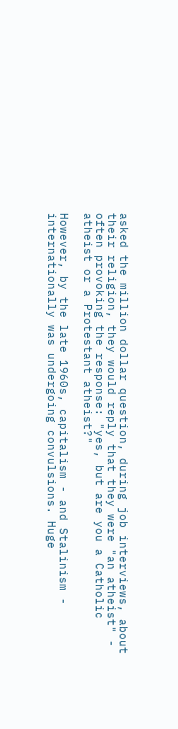asked the million dollar question, during job interviews, about their religion, they would reply that they were "an atheist" - often provoking the response: "yes, but are you a Catholic atheist or a Protestant atheist?"

However, by the late 1960s, capitalism - and Stalinism - internationally was undergoing convulsions. Huge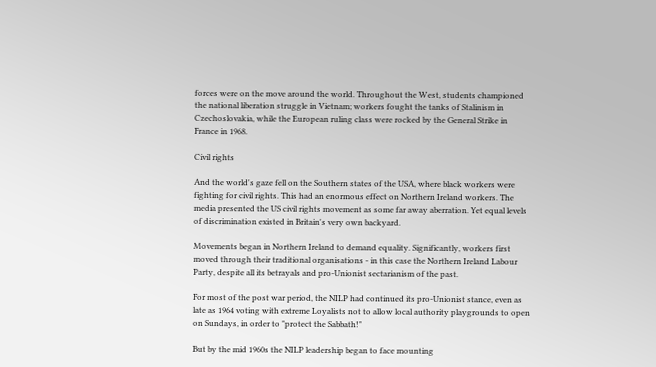forces were on the move around the world. Throughout the West, students championed the national liberation struggle in Vietnam; workers fought the tanks of Stalinism in Czechoslovakia, while the European ruling class were rocked by the General Strike in France in 1968.

Civil rights

And the world's gaze fell on the Southern states of the USA, where black workers were fighting for civil rights. This had an enormous effect on Northern Ireland workers. The media presented the US civil rights movement as some far away aberration. Yet equal levels of discrimination existed in Britain's very own backyard.

Movements began in Northern Ireland to demand equality. Significantly, workers first moved through their traditional organisations - in this case the Northern Ireland Labour Party, despite all its betrayals and pro-Unionist sectarianism of the past.

For most of the post war period, the NILP had continued its pro-Unionist stance, even as late as 1964 voting with extreme Loyalists not to allow local authority playgrounds to open on Sundays, in order to "protect the Sabbath!"

But by the mid 1960s the NILP leadership began to face mounting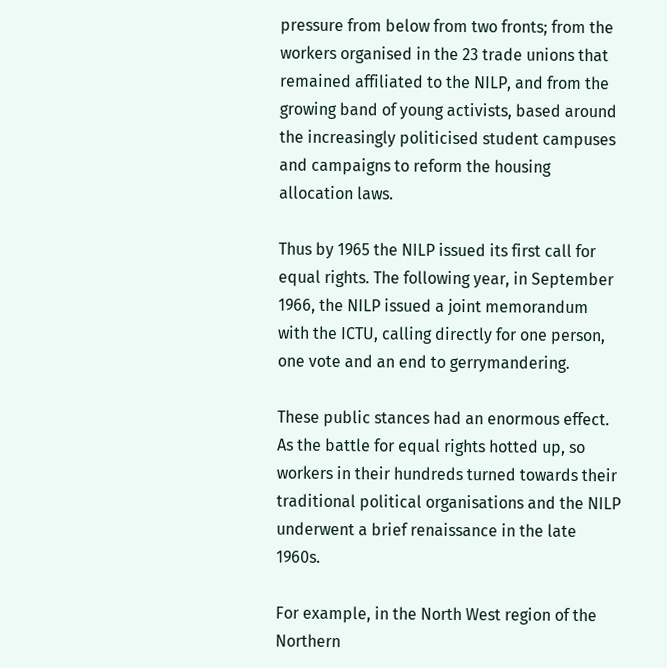pressure from below from two fronts; from the workers organised in the 23 trade unions that remained affiliated to the NILP, and from the growing band of young activists, based around the increasingly politicised student campuses and campaigns to reform the housing allocation laws.

Thus by 1965 the NILP issued its first call for equal rights. The following year, in September 1966, the NILP issued a joint memorandum with the ICTU, calling directly for one person, one vote and an end to gerrymandering.

These public stances had an enormous effect. As the battle for equal rights hotted up, so workers in their hundreds turned towards their traditional political organisations and the NILP underwent a brief renaissance in the late 1960s.

For example, in the North West region of the Northern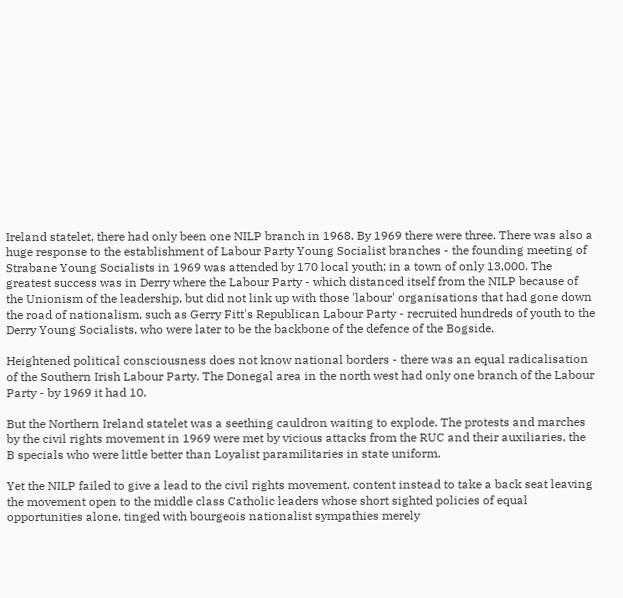Ireland statelet, there had only been one NILP branch in 1968. By 1969 there were three. There was also a huge response to the establishment of Labour Party Young Socialist branches - the founding meeting of Strabane Young Socialists in 1969 was attended by 170 local youth; in a town of only 13,000. The greatest success was in Derry where the Labour Party - which distanced itself from the NILP because of the Unionism of the leadership, but did not link up with those 'labour' organisations that had gone down the road of nationalism, such as Gerry Fitt's Republican Labour Party - recruited hundreds of youth to the Derry Young Socialists, who were later to be the backbone of the defence of the Bogside.

Heightened political consciousness does not know national borders - there was an equal radicalisation of the Southern Irish Labour Party. The Donegal area in the north west had only one branch of the Labour Party - by 1969 it had 10.

But the Northern Ireland statelet was a seething cauldron waiting to explode. The protests and marches by the civil rights movement in 1969 were met by vicious attacks from the RUC and their auxiliaries, the B specials who were little better than Loyalist paramilitaries in state uniform.

Yet the NILP failed to give a lead to the civil rights movement, content instead to take a back seat leaving the movement open to the middle class Catholic leaders whose short sighted policies of equal opportunities alone, tinged with bourgeois nationalist sympathies merely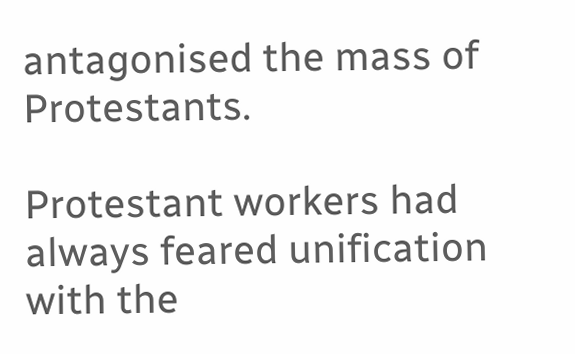antagonised the mass of Protestants.

Protestant workers had always feared unification with the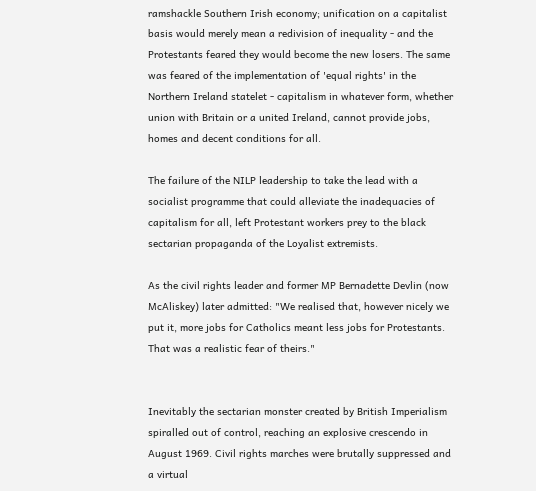ramshackle Southern Irish economy; unification on a capitalist basis would merely mean a redivision of inequality - and the Protestants feared they would become the new losers. The same was feared of the implementation of 'equal rights' in the Northern Ireland statelet - capitalism in whatever form, whether union with Britain or a united Ireland, cannot provide jobs, homes and decent conditions for all.

The failure of the NILP leadership to take the lead with a socialist programme that could alleviate the inadequacies of capitalism for all, left Protestant workers prey to the black sectarian propaganda of the Loyalist extremists.

As the civil rights leader and former MP Bernadette Devlin (now McAliskey) later admitted: "We realised that, however nicely we put it, more jobs for Catholics meant less jobs for Protestants. That was a realistic fear of theirs."


Inevitably the sectarian monster created by British Imperialism spiralled out of control, reaching an explosive crescendo in August 1969. Civil rights marches were brutally suppressed and a virtual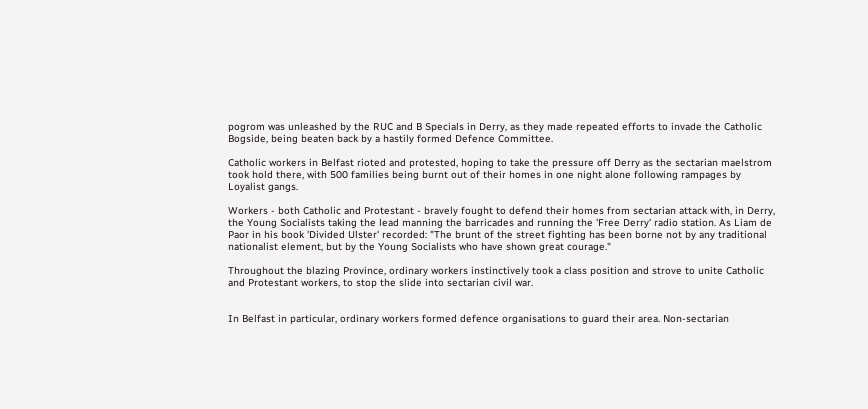pogrom was unleashed by the RUC and B Specials in Derry, as they made repeated efforts to invade the Catholic Bogside, being beaten back by a hastily formed Defence Committee.

Catholic workers in Belfast rioted and protested, hoping to take the pressure off Derry as the sectarian maelstrom took hold there, with 500 families being burnt out of their homes in one night alone following rampages by Loyalist gangs.

Workers - both Catholic and Protestant - bravely fought to defend their homes from sectarian attack with, in Derry, the Young Socialists taking the lead manning the barricades and running the 'Free Derry' radio station. As Liam de Paor in his book 'Divided Ulster' recorded: "The brunt of the street fighting has been borne not by any traditional nationalist element, but by the Young Socialists who have shown great courage."

Throughout the blazing Province, ordinary workers instinctively took a class position and strove to unite Catholic and Protestant workers, to stop the slide into sectarian civil war.


In Belfast in particular, ordinary workers formed defence organisations to guard their area. Non-sectarian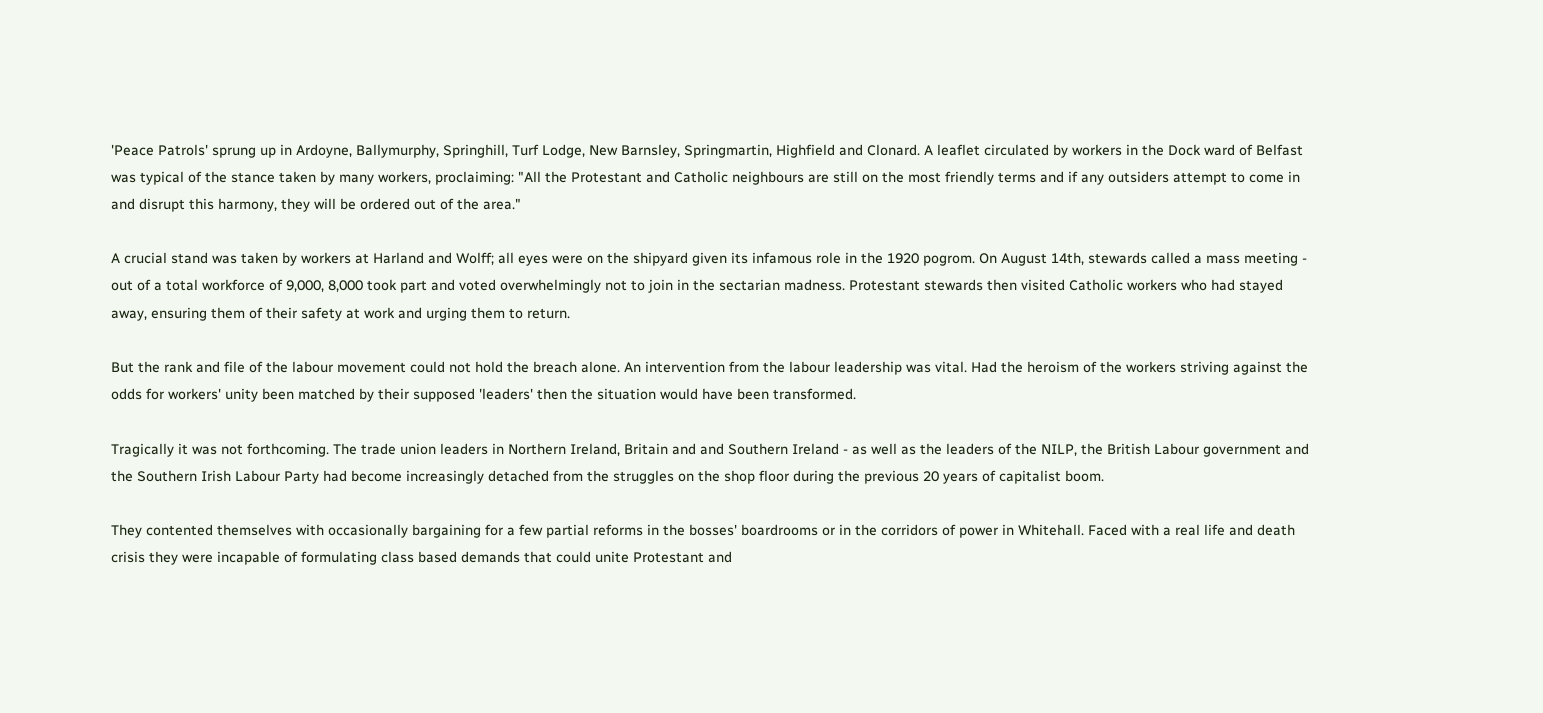'Peace Patrols' sprung up in Ardoyne, Ballymurphy, Springhill, Turf Lodge, New Barnsley, Springmartin, Highfield and Clonard. A leaflet circulated by workers in the Dock ward of Belfast was typical of the stance taken by many workers, proclaiming: "All the Protestant and Catholic neighbours are still on the most friendly terms and if any outsiders attempt to come in and disrupt this harmony, they will be ordered out of the area."

A crucial stand was taken by workers at Harland and Wolff; all eyes were on the shipyard given its infamous role in the 1920 pogrom. On August 14th, stewards called a mass meeting - out of a total workforce of 9,000, 8,000 took part and voted overwhelmingly not to join in the sectarian madness. Protestant stewards then visited Catholic workers who had stayed away, ensuring them of their safety at work and urging them to return.

But the rank and file of the labour movement could not hold the breach alone. An intervention from the labour leadership was vital. Had the heroism of the workers striving against the odds for workers' unity been matched by their supposed 'leaders' then the situation would have been transformed.

Tragically it was not forthcoming. The trade union leaders in Northern Ireland, Britain and and Southern Ireland - as well as the leaders of the NILP, the British Labour government and the Southern Irish Labour Party had become increasingly detached from the struggles on the shop floor during the previous 20 years of capitalist boom.

They contented themselves with occasionally bargaining for a few partial reforms in the bosses' boardrooms or in the corridors of power in Whitehall. Faced with a real life and death crisis they were incapable of formulating class based demands that could unite Protestant and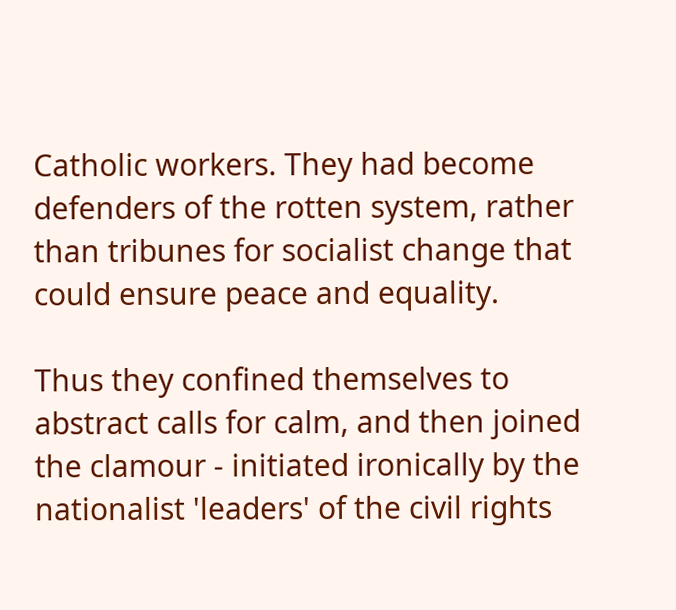Catholic workers. They had become defenders of the rotten system, rather than tribunes for socialist change that could ensure peace and equality.

Thus they confined themselves to abstract calls for calm, and then joined the clamour - initiated ironically by the nationalist 'leaders' of the civil rights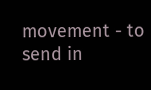movement - to send in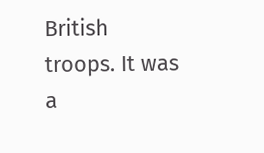British troops. It was a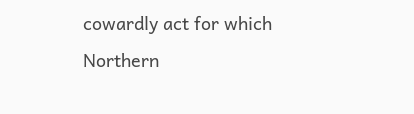cowardly act for which Northern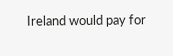Ireland would pay for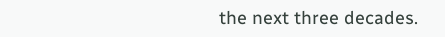the next three decades.